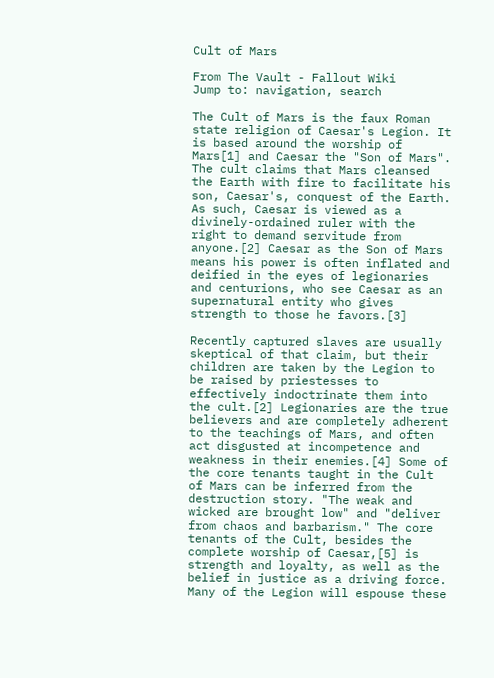Cult of Mars

From The Vault - Fallout Wiki
Jump to: navigation, search

The Cult of Mars is the faux Roman state religion of Caesar's Legion. It is based around the worship of Mars[1] and Caesar the "Son of Mars". The cult claims that Mars cleansed the Earth with fire to facilitate his son, Caesar's, conquest of the Earth. As such, Caesar is viewed as a divinely-ordained ruler with the right to demand servitude from anyone.[2] Caesar as the Son of Mars means his power is often inflated and deified in the eyes of legionaries and centurions, who see Caesar as an supernatural entity who gives strength to those he favors.[3]

Recently captured slaves are usually skeptical of that claim, but their children are taken by the Legion to be raised by priestesses to effectively indoctrinate them into the cult.[2] Legionaries are the true believers and are completely adherent to the teachings of Mars, and often act disgusted at incompetence and weakness in their enemies.[4] Some of the core tenants taught in the Cult of Mars can be inferred from the destruction story. "The weak and wicked are brought low" and "deliver from chaos and barbarism." The core tenants of the Cult, besides the complete worship of Caesar,[5] is strength and loyalty, as well as the belief in justice as a driving force. Many of the Legion will espouse these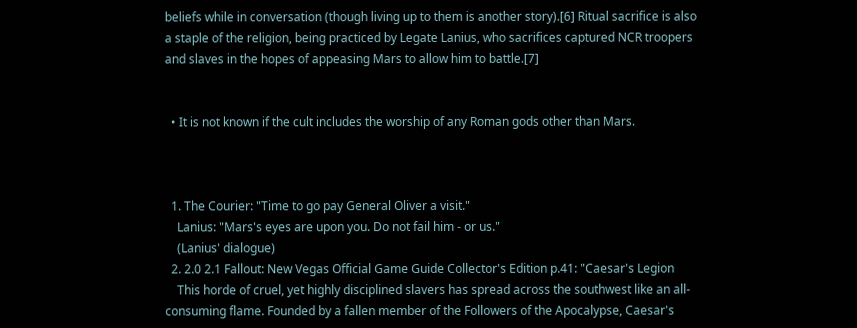beliefs while in conversation (though living up to them is another story).[6] Ritual sacrifice is also a staple of the religion, being practiced by Legate Lanius, who sacrifices captured NCR troopers and slaves in the hopes of appeasing Mars to allow him to battle.[7]


  • It is not known if the cult includes the worship of any Roman gods other than Mars.



  1. The Courier: "Time to go pay General Oliver a visit."
    Lanius: "Mars's eyes are upon you. Do not fail him - or us."
    (Lanius' dialogue)
  2. 2.0 2.1 Fallout: New Vegas Official Game Guide Collector's Edition p.41: "Caesar's Legion
    This horde of cruel, yet highly disciplined slavers has spread across the southwest like an all-consuming flame. Founded by a fallen member of the Followers of the Apocalypse, Caesar's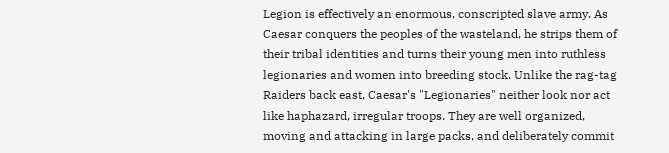Legion is effectively an enormous, conscripted slave army. As Caesar conquers the peoples of the wasteland, he strips them of their tribal identities and turns their young men into ruthless legionaries and women into breeding stock. Unlike the rag-tag Raiders back east, Caesar's "Legionaries" neither look nor act like haphazard, irregular troops. They are well organized, moving and attacking in large packs, and deliberately commit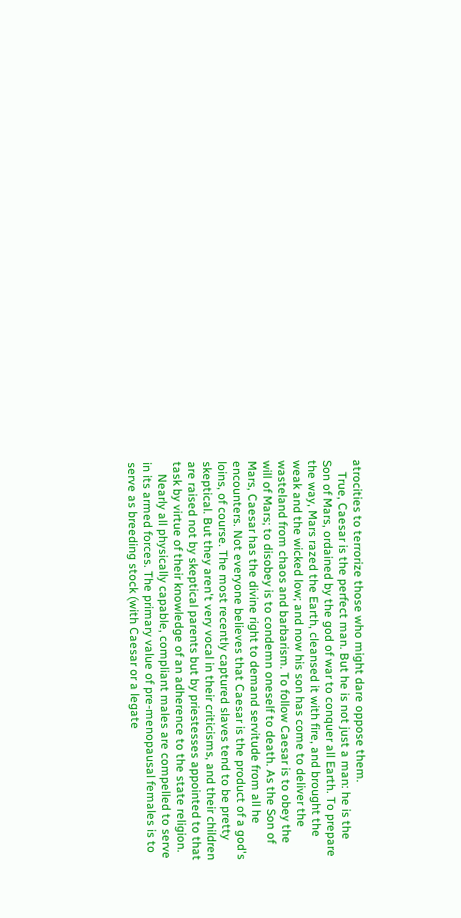atrocities to terrorize those who might dare oppose them.
    True, Caesar is the perfect man. But he is not just a man: he is the Son of Mars, ordained by the god of war to conquer all Earth. To prepare the way, Mars razed the Earth, cleansed it with fire, and brought the weak and the wicked low; and now his son has come to deliver the wasteland from chaos and barbarism. To follow Caesar is to obey the will of Mars; to disobey is to condemn oneself to death. As the Son of Mars, Caesar has the divine right to demand servitude from all he encounters. Not everyone believes that Caesar is the product of a god's loins, of course. The most recently captured slaves tend to be pretty skeptical. But they aren't very vocal in their criticisms, and their children are raised not by skeptical parents but by priestesses appointed to that task by virtue of their knowledge of an adherence to the state religion.
    Nearly all physically capable, compliant males are compelled to serve in its armed forces. The primary value of pre-menopausal females is to serve as breeding stock (with Caesar or a legate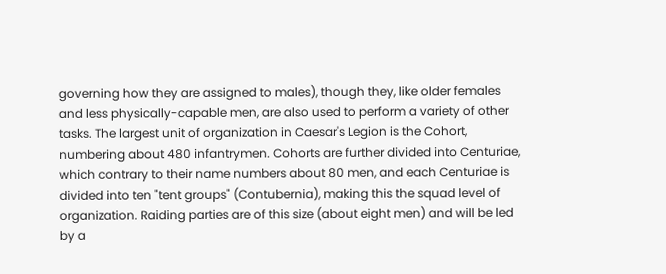governing how they are assigned to males), though they, like older females and less physically-capable men, are also used to perform a variety of other tasks. The largest unit of organization in Caesar's Legion is the Cohort, numbering about 480 infantrymen. Cohorts are further divided into Centuriae, which contrary to their name numbers about 80 men, and each Centuriae is divided into ten "tent groups" (Contubernia), making this the squad level of organization. Raiding parties are of this size (about eight men) and will be led by a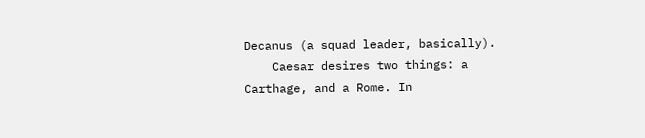Decanus (a squad leader, basically).
    Caesar desires two things: a Carthage, and a Rome. In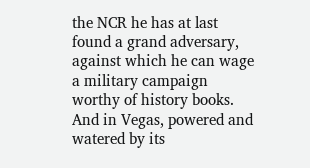the NCR he has at last found a grand adversary, against which he can wage a military campaign worthy of history books. And in Vegas, powered and watered by its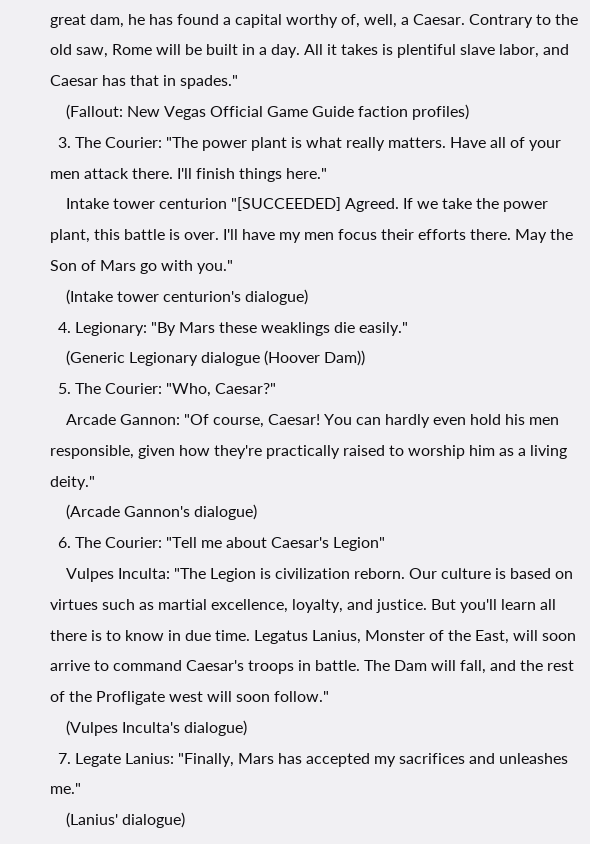great dam, he has found a capital worthy of, well, a Caesar. Contrary to the old saw, Rome will be built in a day. All it takes is plentiful slave labor, and Caesar has that in spades."
    (Fallout: New Vegas Official Game Guide faction profiles)
  3. The Courier: "The power plant is what really matters. Have all of your men attack there. I'll finish things here."
    Intake tower centurion "[SUCCEEDED] Agreed. If we take the power plant, this battle is over. I'll have my men focus their efforts there. May the Son of Mars go with you."
    (Intake tower centurion's dialogue)
  4. Legionary: "By Mars these weaklings die easily."
    (Generic Legionary dialogue (Hoover Dam))
  5. The Courier: "Who, Caesar?"
    Arcade Gannon: "Of course, Caesar! You can hardly even hold his men responsible, given how they're practically raised to worship him as a living deity."
    (Arcade Gannon's dialogue)
  6. The Courier: "Tell me about Caesar's Legion"
    Vulpes Inculta: "The Legion is civilization reborn. Our culture is based on virtues such as martial excellence, loyalty, and justice. But you'll learn all there is to know in due time. Legatus Lanius, Monster of the East, will soon arrive to command Caesar's troops in battle. The Dam will fall, and the rest of the Profligate west will soon follow."
    (Vulpes Inculta's dialogue)
  7. Legate Lanius: "Finally, Mars has accepted my sacrifices and unleashes me."
    (Lanius' dialogue)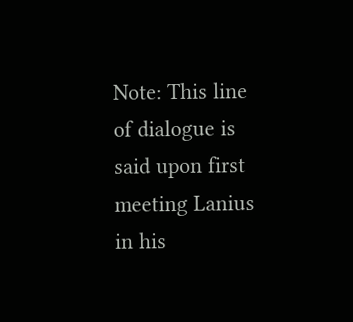Note: This line of dialogue is said upon first meeting Lanius in his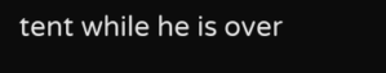tent while he is over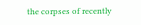the corpses of recently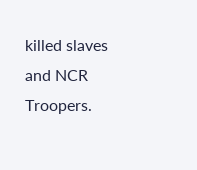killed slaves and NCR Troopers.